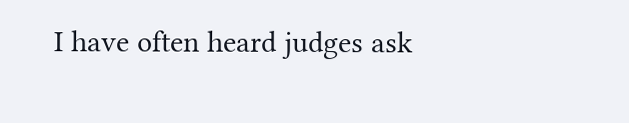I have often heard judges ask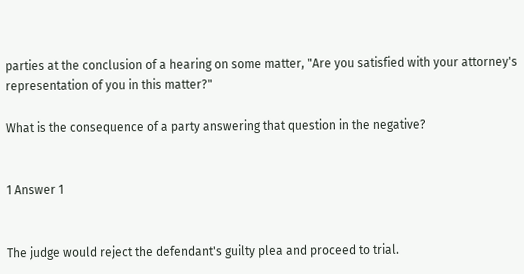parties at the conclusion of a hearing on some matter, "Are you satisfied with your attorney's representation of you in this matter?"

What is the consequence of a party answering that question in the negative?


1 Answer 1


The judge would reject the defendant's guilty plea and proceed to trial.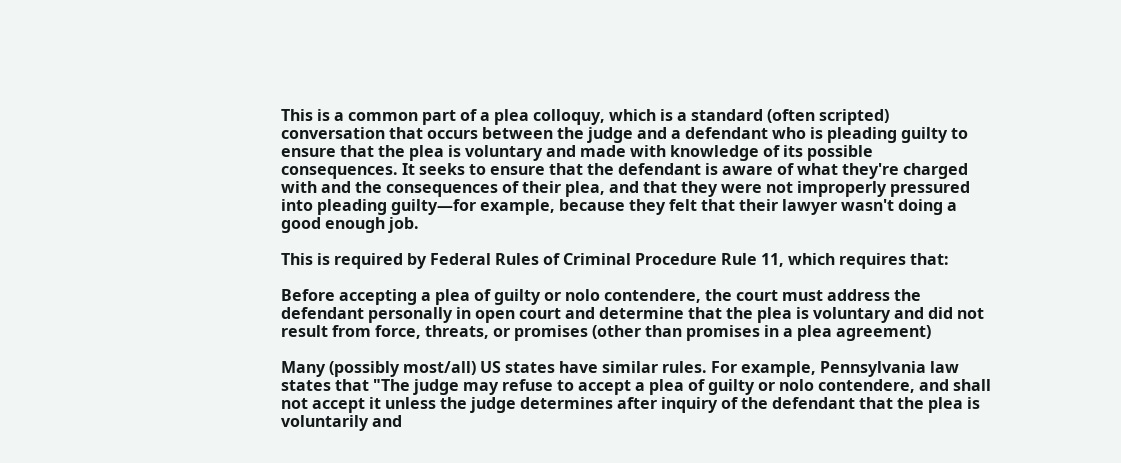This is a common part of a plea colloquy, which is a standard (often scripted) conversation that occurs between the judge and a defendant who is pleading guilty to ensure that the plea is voluntary and made with knowledge of its possible consequences. It seeks to ensure that the defendant is aware of what they're charged with and the consequences of their plea, and that they were not improperly pressured into pleading guilty—for example, because they felt that their lawyer wasn't doing a good enough job.

This is required by Federal Rules of Criminal Procedure Rule 11, which requires that:

Before accepting a plea of guilty or nolo contendere, the court must address the defendant personally in open court and determine that the plea is voluntary and did not result from force, threats, or promises (other than promises in a plea agreement)

Many (possibly most/all) US states have similar rules. For example, Pennsylvania law states that "The judge may refuse to accept a plea of guilty or nolo contendere, and shall not accept it unless the judge determines after inquiry of the defendant that the plea is voluntarily and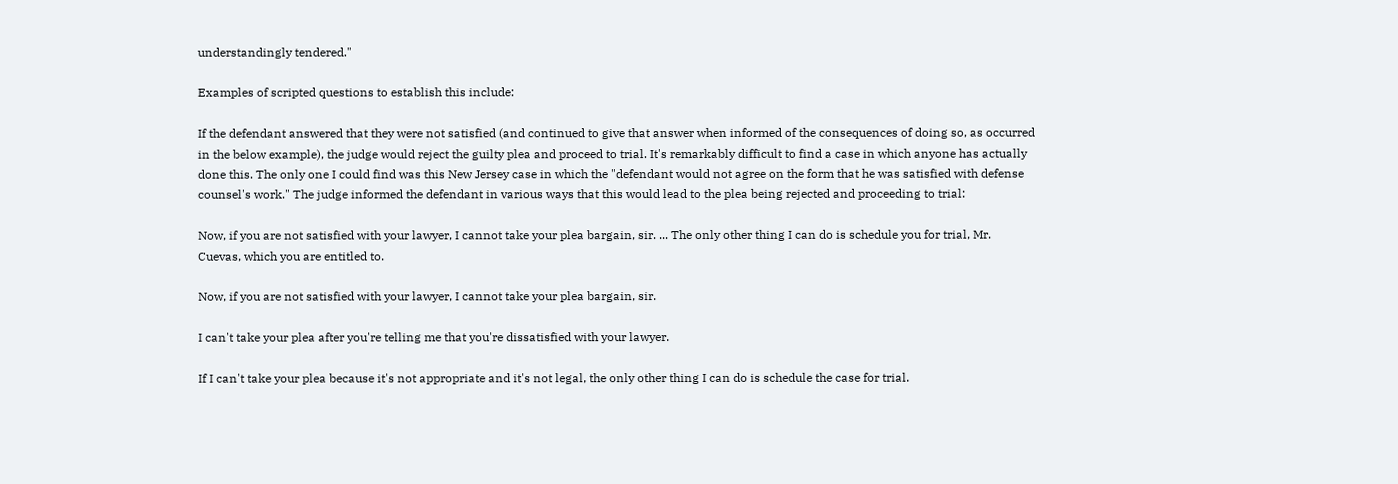understandingly tendered."

Examples of scripted questions to establish this include:

If the defendant answered that they were not satisfied (and continued to give that answer when informed of the consequences of doing so, as occurred in the below example), the judge would reject the guilty plea and proceed to trial. It's remarkably difficult to find a case in which anyone has actually done this. The only one I could find was this New Jersey case in which the "defendant would not agree on the form that he was satisfied with defense counsel's work." The judge informed the defendant in various ways that this would lead to the plea being rejected and proceeding to trial:

Now, if you are not satisfied with your lawyer, I cannot take your plea bargain, sir. ... The only other thing I can do is schedule you for trial, Mr. Cuevas, which you are entitled to.

Now, if you are not satisfied with your lawyer, I cannot take your plea bargain, sir.

I can't take your plea after you're telling me that you're dissatisfied with your lawyer.

If I can't take your plea because it's not appropriate and it's not legal, the only other thing I can do is schedule the case for trial.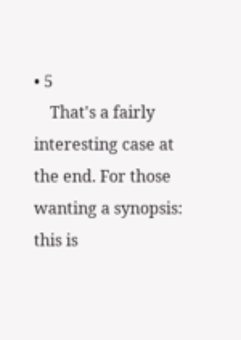• 5
    That's a fairly interesting case at the end. For those wanting a synopsis: this is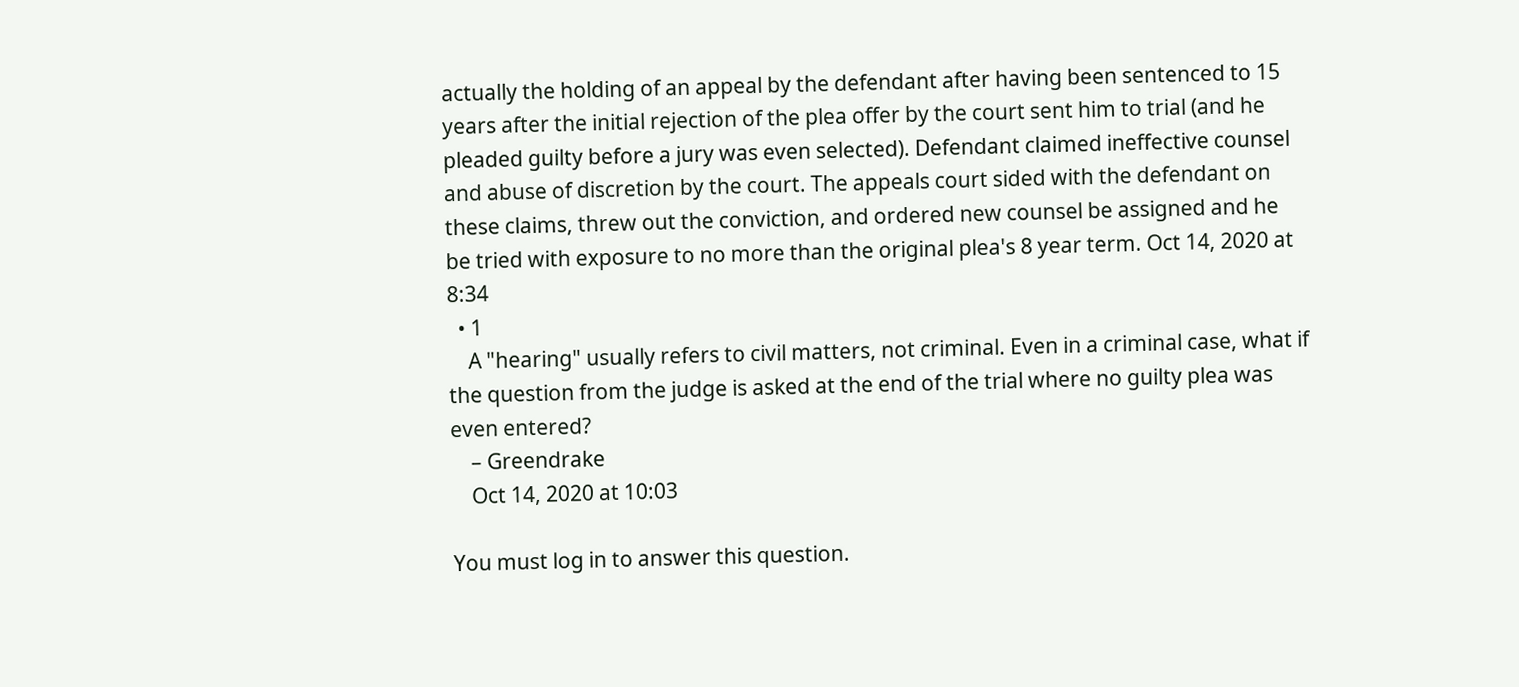actually the holding of an appeal by the defendant after having been sentenced to 15 years after the initial rejection of the plea offer by the court sent him to trial (and he pleaded guilty before a jury was even selected). Defendant claimed ineffective counsel and abuse of discretion by the court. The appeals court sided with the defendant on these claims, threw out the conviction, and ordered new counsel be assigned and he be tried with exposure to no more than the original plea's 8 year term. Oct 14, 2020 at 8:34
  • 1
    A "hearing" usually refers to civil matters, not criminal. Even in a criminal case, what if the question from the judge is asked at the end of the trial where no guilty plea was even entered?
    – Greendrake
    Oct 14, 2020 at 10:03

You must log in to answer this question.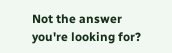Not the answer you're looking for?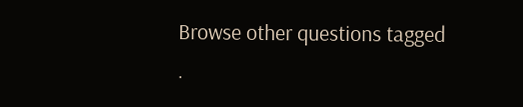Browse other questions tagged .